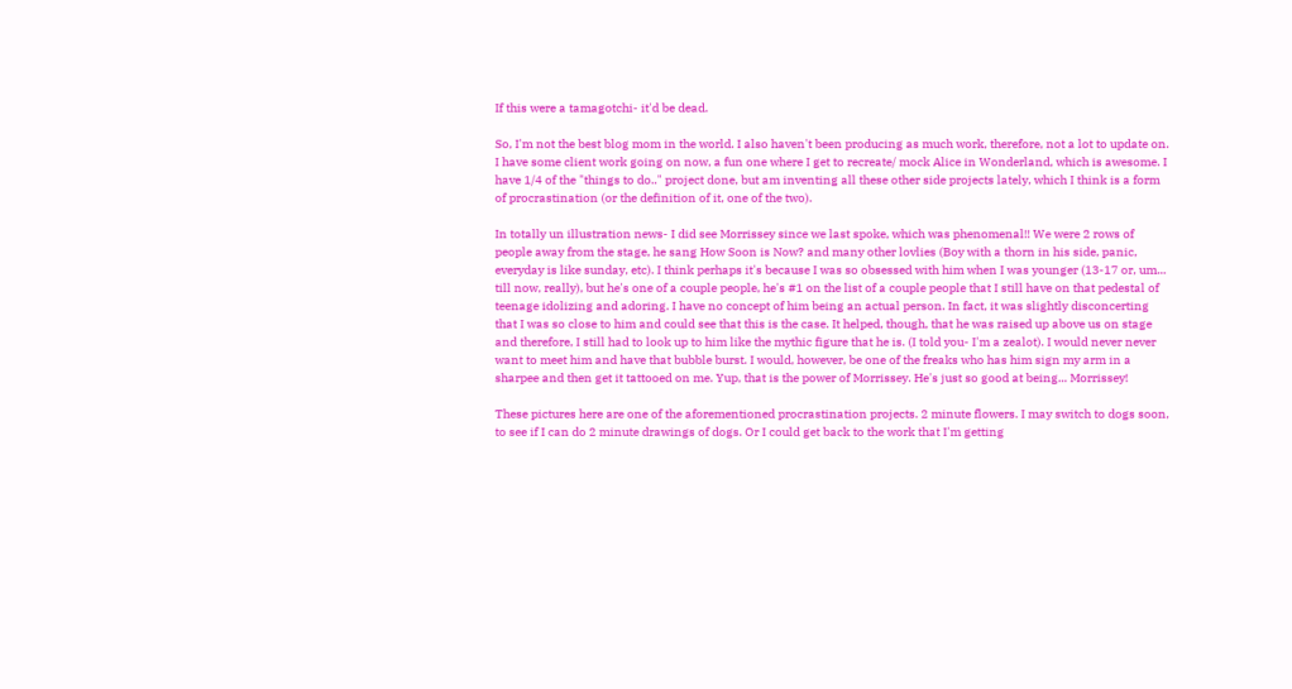If this were a tamagotchi- it'd be dead.

So, I'm not the best blog mom in the world. I also haven't been producing as much work, therefore, not a lot to update on. I have some client work going on now, a fun one where I get to recreate/ mock Alice in Wonderland, which is awesome. I have 1/4 of the "things to do.." project done, but am inventing all these other side projects lately, which I think is a form of procrastination (or the definition of it, one of the two).

In totally un illustration news- I did see Morrissey since we last spoke, which was phenomenal!! We were 2 rows of people away from the stage, he sang How Soon is Now? and many other lovlies (Boy with a thorn in his side, panic, everyday is like sunday, etc). I think perhaps it's because I was so obsessed with him when I was younger (13-17 or, um... till now, really), but he's one of a couple people, he's #1 on the list of a couple people that I still have on that pedestal of teenage idolizing and adoring. I have no concept of him being an actual person. In fact, it was slightly disconcerting that I was so close to him and could see that this is the case. It helped, though, that he was raised up above us on stage and therefore, I still had to look up to him like the mythic figure that he is. (I told you- I'm a zealot). I would never never want to meet him and have that bubble burst. I would, however, be one of the freaks who has him sign my arm in a sharpee and then get it tattooed on me. Yup, that is the power of Morrissey. He's just so good at being... Morrissey!

These pictures here are one of the aforementioned procrastination projects. 2 minute flowers. I may switch to dogs soon, to see if I can do 2 minute drawings of dogs. Or I could get back to the work that I'm getting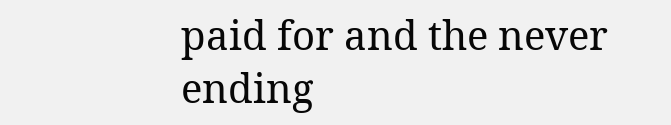paid for and the never ending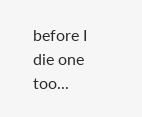before I die one too...